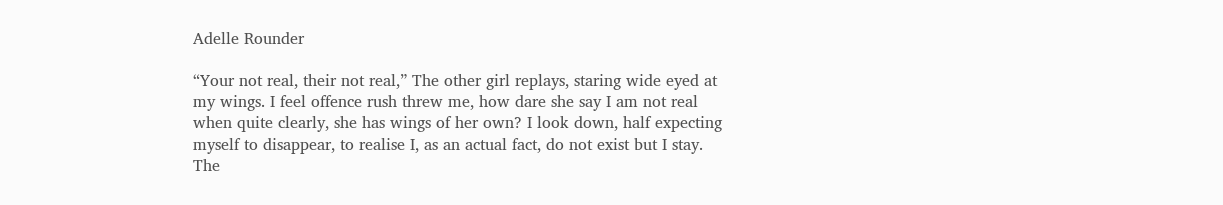Adelle Rounder

“Your not real, their not real,” The other girl replays, staring wide eyed at my wings. I feel offence rush threw me, how dare she say I am not real when quite clearly, she has wings of her own? I look down, half expecting myself to disappear, to realise I, as an actual fact, do not exist but I stay. The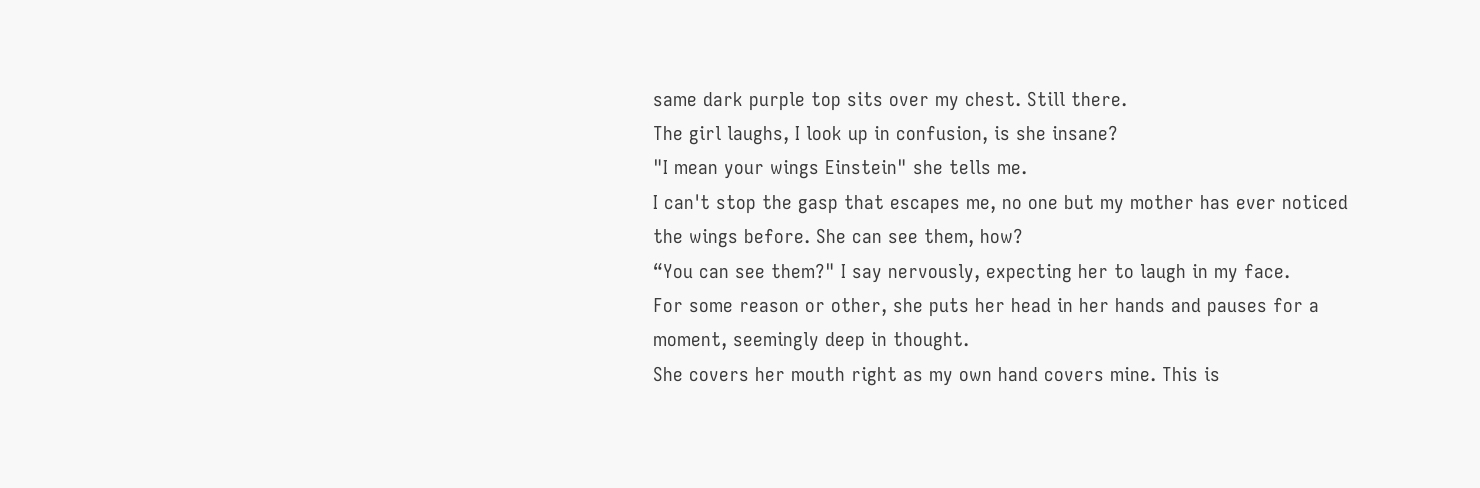same dark purple top sits over my chest. Still there.
The girl laughs, I look up in confusion, is she insane?
"I mean your wings Einstein" she tells me.
I can't stop the gasp that escapes me, no one but my mother has ever noticed the wings before. She can see them, how?
“You can see them?" I say nervously, expecting her to laugh in my face.
For some reason or other, she puts her head in her hands and pauses for a moment, seemingly deep in thought.
She covers her mouth right as my own hand covers mine. This is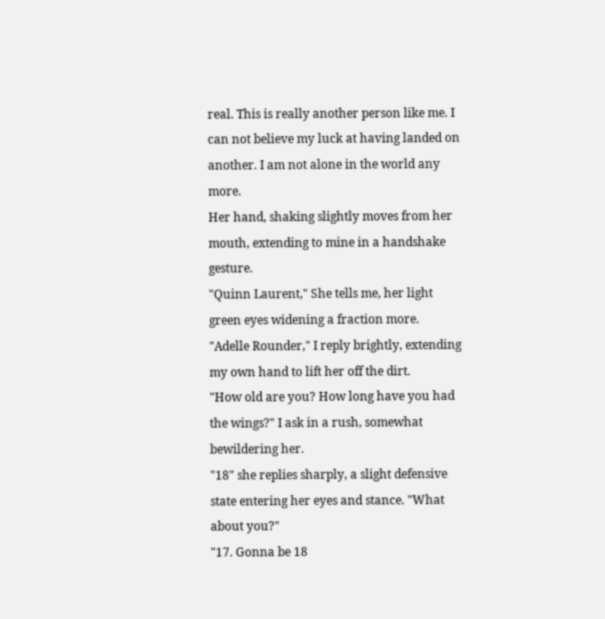real. This is really another person like me. I can not believe my luck at having landed on another. I am not alone in the world any more.
Her hand, shaking slightly moves from her mouth, extending to mine in a handshake gesture.
"Quinn Laurent," She tells me, her light green eyes widening a fraction more.
"Adelle Rounder," I reply brightly, extending my own hand to lift her off the dirt.
"How old are you? How long have you had the wings?" I ask in a rush, somewhat bewildering her.
"18" she replies sharply, a slight defensive state entering her eyes and stance. "What about you?"
"17. Gonna be 18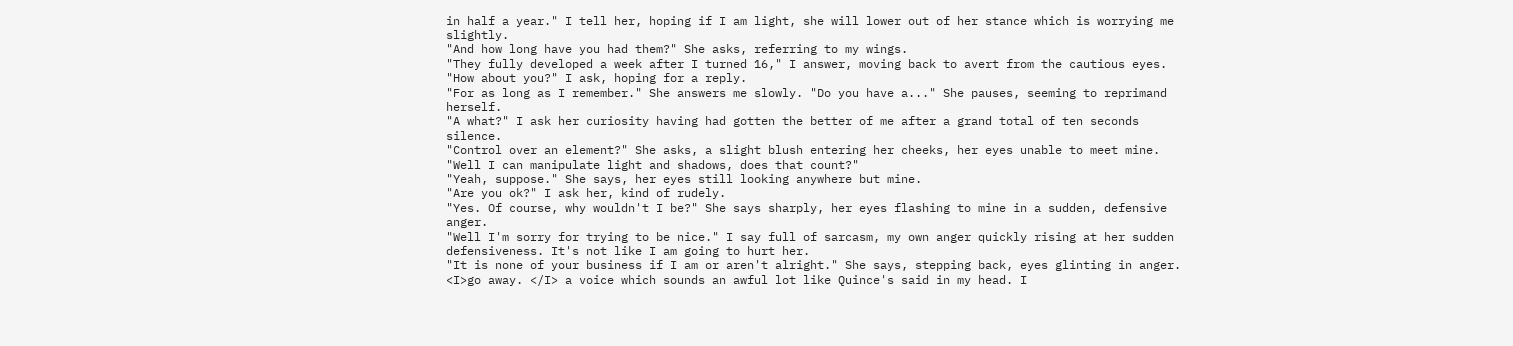in half a year." I tell her, hoping if I am light, she will lower out of her stance which is worrying me slightly.
"And how long have you had them?" She asks, referring to my wings.
"They fully developed a week after I turned 16," I answer, moving back to avert from the cautious eyes. "How about you?" I ask, hoping for a reply.
"For as long as I remember." She answers me slowly. "Do you have a..." She pauses, seeming to reprimand herself.
"A what?" I ask her curiosity having had gotten the better of me after a grand total of ten seconds silence.
"Control over an element?" She asks, a slight blush entering her cheeks, her eyes unable to meet mine.
"Well I can manipulate light and shadows, does that count?"
"Yeah, suppose." She says, her eyes still looking anywhere but mine.
"Are you ok?" I ask her, kind of rudely.
"Yes. Of course, why wouldn't I be?" She says sharply, her eyes flashing to mine in a sudden, defensive anger.
"Well I'm sorry for trying to be nice." I say full of sarcasm, my own anger quickly rising at her sudden defensiveness. It's not like I am going to hurt her.
"It is none of your business if I am or aren't alright." She says, stepping back, eyes glinting in anger.
<I>go away. </I> a voice which sounds an awful lot like Quince's said in my head. I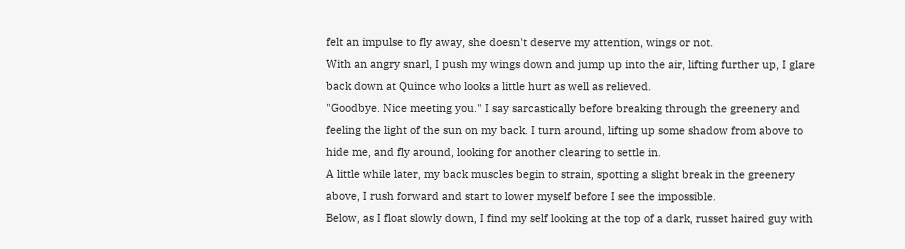felt an impulse to fly away, she doesn't deserve my attention, wings or not.
With an angry snarl, I push my wings down and jump up into the air, lifting further up, I glare back down at Quince who looks a little hurt as well as relieved.
"Goodbye. Nice meeting you." I say sarcastically before breaking through the greenery and feeling the light of the sun on my back. I turn around, lifting up some shadow from above to hide me, and fly around, looking for another clearing to settle in.
A little while later, my back muscles begin to strain, spotting a slight break in the greenery above, I rush forward and start to lower myself before I see the impossible.
Below, as I float slowly down, I find my self looking at the top of a dark, russet haired guy with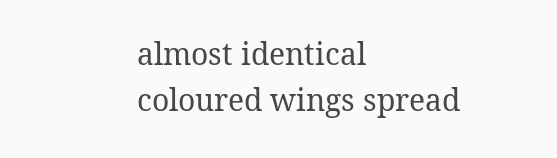almost identical coloured wings spread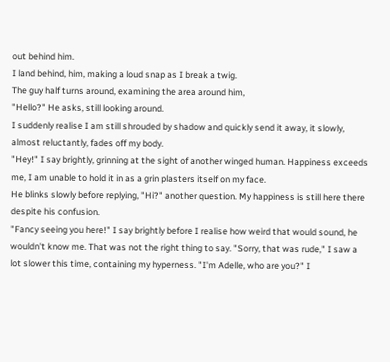out behind him.
I land behind, him, making a loud snap as I break a twig.
The guy half turns around, examining the area around him,
"Hello?" He asks, still looking around.
I suddenly realise I am still shrouded by shadow and quickly send it away, it slowly, almost reluctantly, fades off my body.
"Hey!" I say brightly, grinning at the sight of another winged human. Happiness exceeds me, I am unable to hold it in as a grin plasters itself on my face.
He blinks slowly before replying, "Hi?" another question. My happiness is still here there despite his confusion.
"Fancy seeing you here!" I say brightly before I realise how weird that would sound, he wouldn't know me. That was not the right thing to say. "Sorry, that was rude," I saw a lot slower this time, containing my hyperness. "I'm Adelle, who are you?" I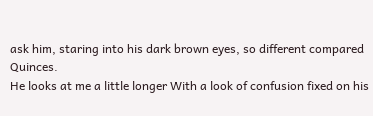ask him, staring into his dark brown eyes, so different compared Quinces.
He looks at me a little longer With a look of confusion fixed on his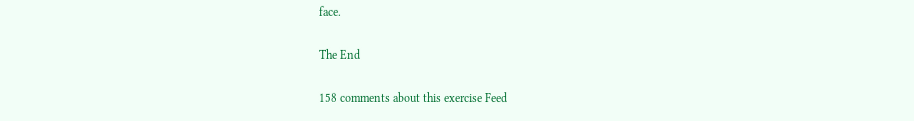face.

The End

158 comments about this exercise Feed